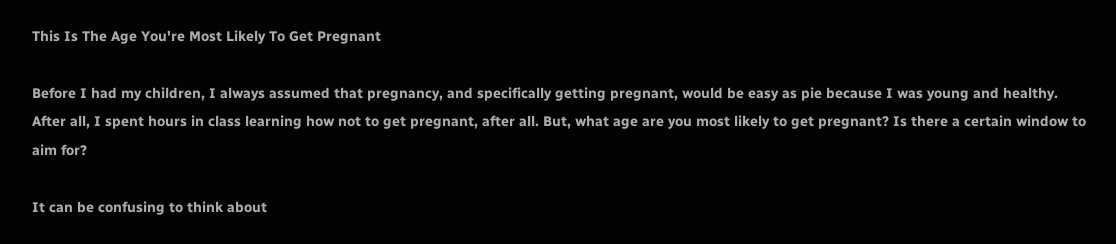This Is The Age You're Most Likely To Get Pregnant

Before I had my children, I always assumed that pregnancy, and specifically getting pregnant, would be easy as pie because I was young and healthy. After all, I spent hours in class learning how not to get pregnant, after all. But, what age are you most likely to get pregnant? Is there a certain window to aim for?

It can be confusing to think about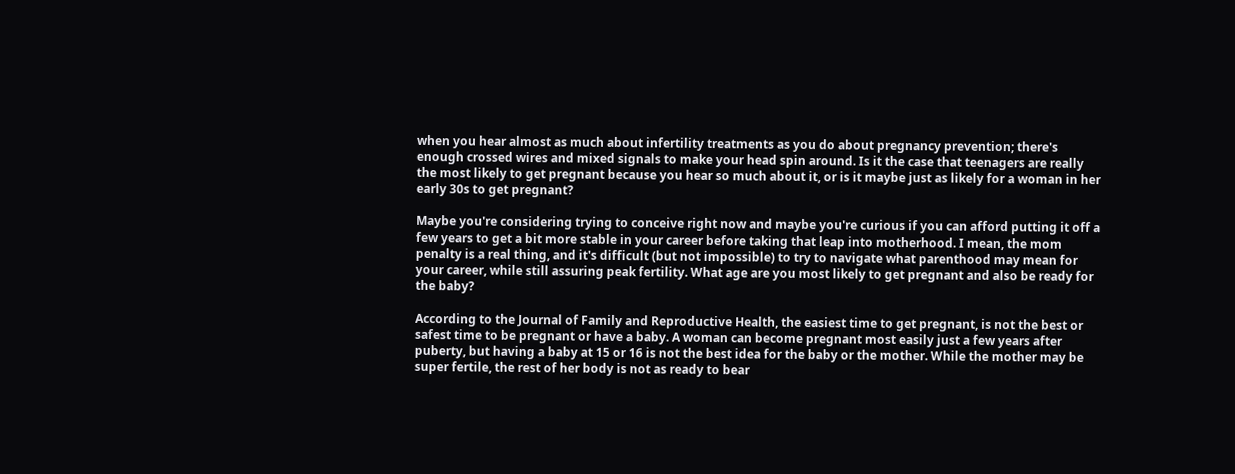when you hear almost as much about infertility treatments as you do about pregnancy prevention; there's enough crossed wires and mixed signals to make your head spin around. Is it the case that teenagers are really the most likely to get pregnant because you hear so much about it, or is it maybe just as likely for a woman in her early 30s to get pregnant?

Maybe you're considering trying to conceive right now and maybe you're curious if you can afford putting it off a few years to get a bit more stable in your career before taking that leap into motherhood. I mean, the mom penalty is a real thing, and it's difficult (but not impossible) to try to navigate what parenthood may mean for your career, while still assuring peak fertility. What age are you most likely to get pregnant and also be ready for the baby?

According to the Journal of Family and Reproductive Health, the easiest time to get pregnant, is not the best or safest time to be pregnant or have a baby. A woman can become pregnant most easily just a few years after puberty, but having a baby at 15 or 16 is not the best idea for the baby or the mother. While the mother may be super fertile, the rest of her body is not as ready to bear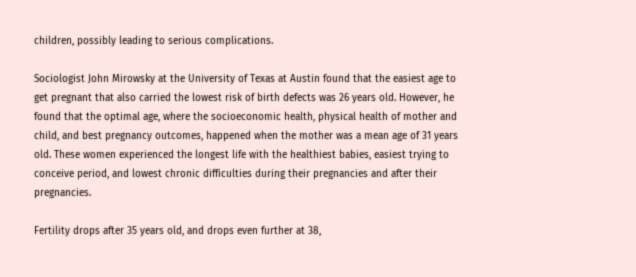children, possibly leading to serious complications.

Sociologist John Mirowsky at the University of Texas at Austin found that the easiest age to get pregnant that also carried the lowest risk of birth defects was 26 years old. However, he found that the optimal age, where the socioeconomic health, physical health of mother and child, and best pregnancy outcomes, happened when the mother was a mean age of 31 years old. These women experienced the longest life with the healthiest babies, easiest trying to conceive period, and lowest chronic difficulties during their pregnancies and after their pregnancies.

Fertility drops after 35 years old, and drops even further at 38,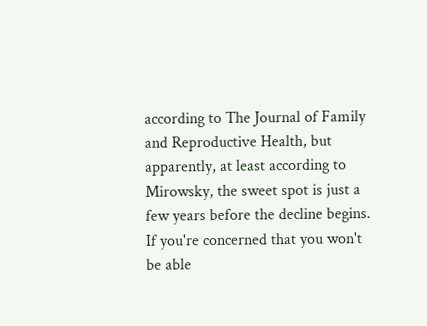according to The Journal of Family and Reproductive Health, but apparently, at least according to Mirowsky, the sweet spot is just a few years before the decline begins. If you're concerned that you won't be able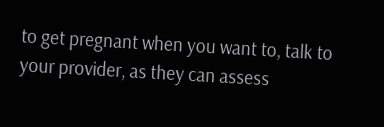to get pregnant when you want to, talk to your provider, as they can assess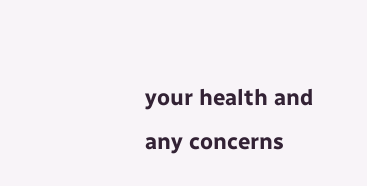your health and any concerns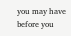you may have before you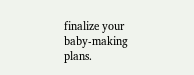finalize your baby-making plans.